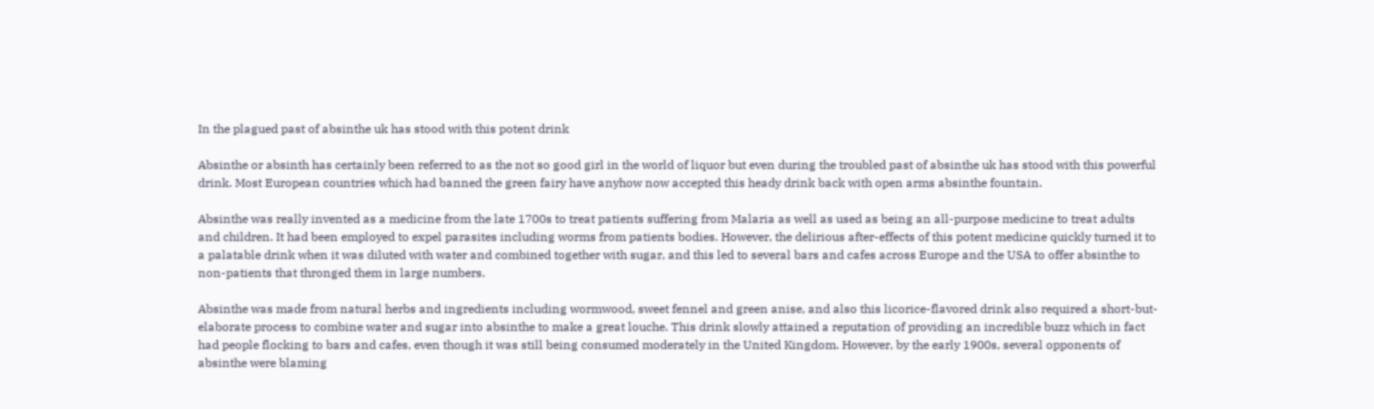In the plagued past of absinthe uk has stood with this potent drink

Absinthe or absinth has certainly been referred to as the not so good girl in the world of liquor but even during the troubled past of absinthe uk has stood with this powerful drink. Most European countries which had banned the green fairy have anyhow now accepted this heady drink back with open arms absinthe fountain.

Absinthe was really invented as a medicine from the late 1700s to treat patients suffering from Malaria as well as used as being an all-purpose medicine to treat adults and children. It had been employed to expel parasites including worms from patients bodies. However, the delirious after-effects of this potent medicine quickly turned it to a palatable drink when it was diluted with water and combined together with sugar, and this led to several bars and cafes across Europe and the USA to offer absinthe to non-patients that thronged them in large numbers.

Absinthe was made from natural herbs and ingredients including wormwood, sweet fennel and green anise, and also this licorice-flavored drink also required a short-but-elaborate process to combine water and sugar into absinthe to make a great louche. This drink slowly attained a reputation of providing an incredible buzz which in fact had people flocking to bars and cafes, even though it was still being consumed moderately in the United Kingdom. However, by the early 1900s, several opponents of absinthe were blaming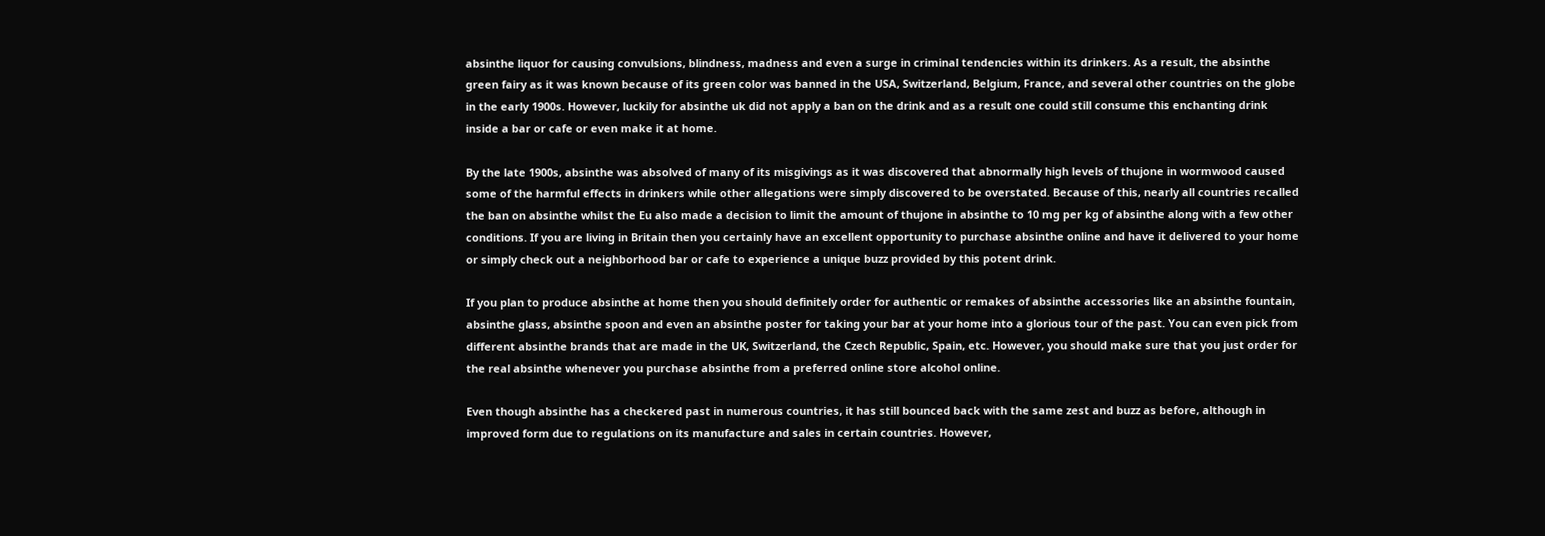absinthe liquor for causing convulsions, blindness, madness and even a surge in criminal tendencies within its drinkers. As a result, the absinthe green fairy as it was known because of its green color was banned in the USA, Switzerland, Belgium, France, and several other countries on the globe in the early 1900s. However, luckily for absinthe uk did not apply a ban on the drink and as a result one could still consume this enchanting drink inside a bar or cafe or even make it at home.

By the late 1900s, absinthe was absolved of many of its misgivings as it was discovered that abnormally high levels of thujone in wormwood caused some of the harmful effects in drinkers while other allegations were simply discovered to be overstated. Because of this, nearly all countries recalled the ban on absinthe whilst the Eu also made a decision to limit the amount of thujone in absinthe to 10 mg per kg of absinthe along with a few other conditions. If you are living in Britain then you certainly have an excellent opportunity to purchase absinthe online and have it delivered to your home or simply check out a neighborhood bar or cafe to experience a unique buzz provided by this potent drink.

If you plan to produce absinthe at home then you should definitely order for authentic or remakes of absinthe accessories like an absinthe fountain, absinthe glass, absinthe spoon and even an absinthe poster for taking your bar at your home into a glorious tour of the past. You can even pick from different absinthe brands that are made in the UK, Switzerland, the Czech Republic, Spain, etc. However, you should make sure that you just order for the real absinthe whenever you purchase absinthe from a preferred online store alcohol online.

Even though absinthe has a checkered past in numerous countries, it has still bounced back with the same zest and buzz as before, although in improved form due to regulations on its manufacture and sales in certain countries. However,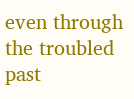even through the troubled past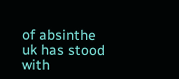of absinthe uk has stood with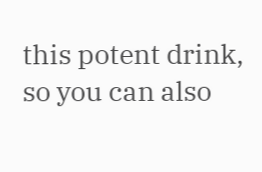this potent drink, so you can also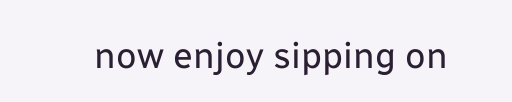now enjoy sipping on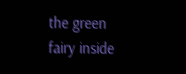the green fairy inside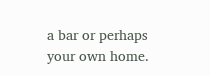a bar or perhaps your own home.